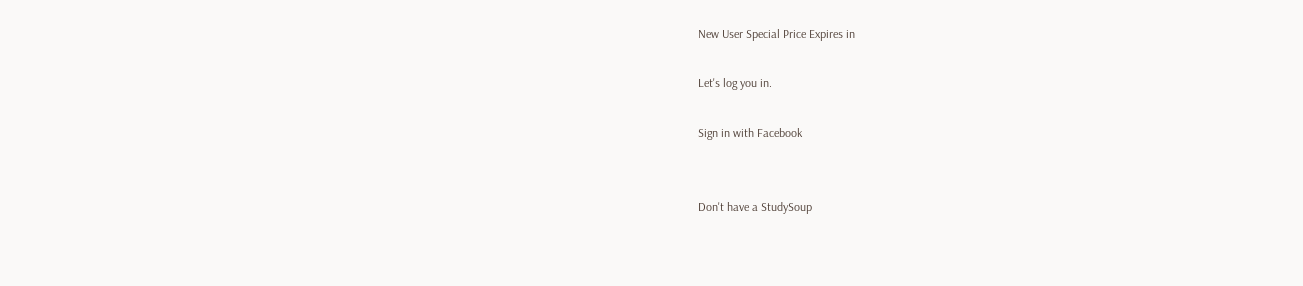New User Special Price Expires in

Let's log you in.

Sign in with Facebook


Don't have a StudySoup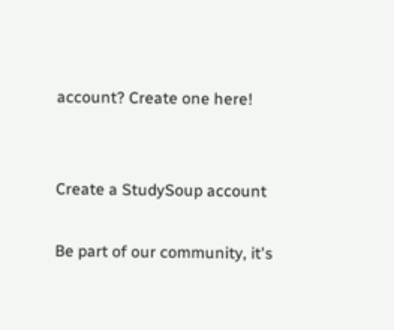account? Create one here!


Create a StudySoup account

Be part of our community, it's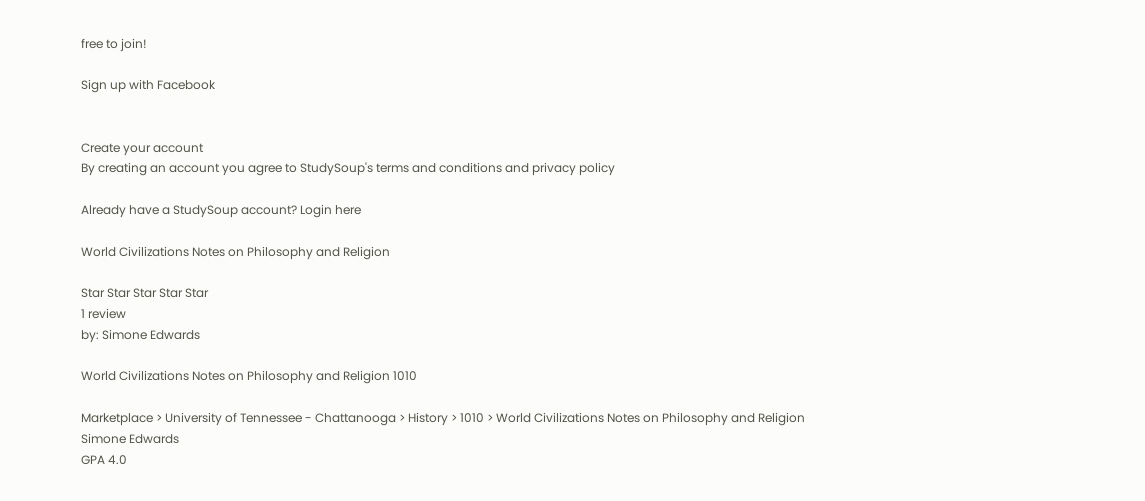free to join!

Sign up with Facebook


Create your account
By creating an account you agree to StudySoup's terms and conditions and privacy policy

Already have a StudySoup account? Login here

World Civilizations Notes on Philosophy and Religion

Star Star Star Star Star
1 review
by: Simone Edwards

World Civilizations Notes on Philosophy and Religion 1010

Marketplace > University of Tennessee - Chattanooga > History > 1010 > World Civilizations Notes on Philosophy and Religion
Simone Edwards
GPA 4.0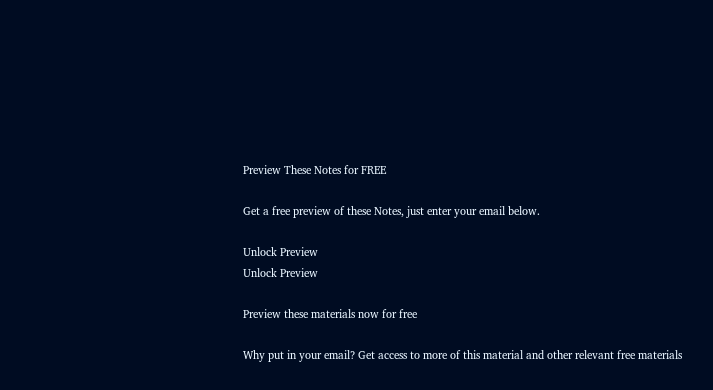Preview These Notes for FREE

Get a free preview of these Notes, just enter your email below.

Unlock Preview
Unlock Preview

Preview these materials now for free

Why put in your email? Get access to more of this material and other relevant free materials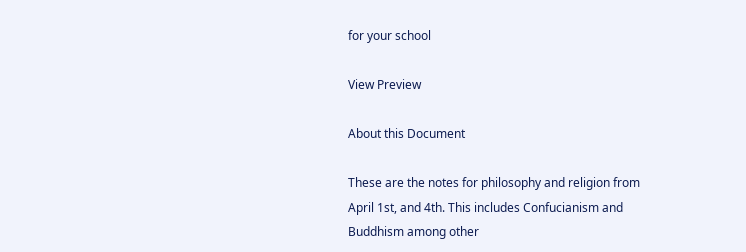for your school

View Preview

About this Document

These are the notes for philosophy and religion from April 1st, and 4th. This includes Confucianism and Buddhism among other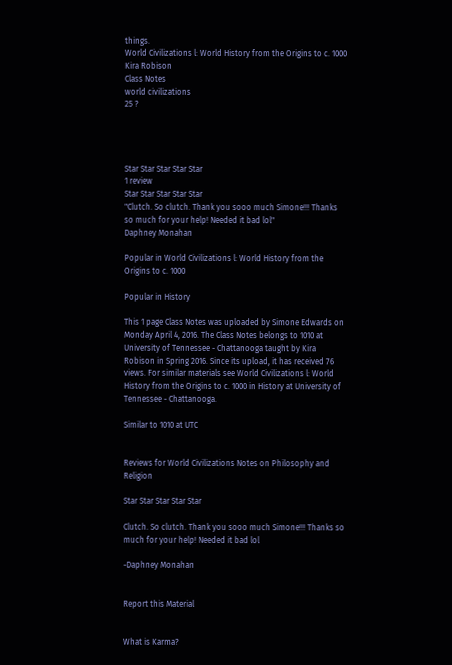things.
World Civilizations l: World History from the Origins to c. 1000
Kira Robison
Class Notes
world civilizations
25 ?




Star Star Star Star Star
1 review
Star Star Star Star Star
"Clutch. So clutch. Thank you sooo much Simone!!! Thanks so much for your help! Needed it bad lol"
Daphney Monahan

Popular in World Civilizations l: World History from the Origins to c. 1000

Popular in History

This 1 page Class Notes was uploaded by Simone Edwards on Monday April 4, 2016. The Class Notes belongs to 1010 at University of Tennessee - Chattanooga taught by Kira Robison in Spring 2016. Since its upload, it has received 76 views. For similar materials see World Civilizations l: World History from the Origins to c. 1000 in History at University of Tennessee - Chattanooga.

Similar to 1010 at UTC


Reviews for World Civilizations Notes on Philosophy and Religion

Star Star Star Star Star

Clutch. So clutch. Thank you sooo much Simone!!! Thanks so much for your help! Needed it bad lol

-Daphney Monahan


Report this Material


What is Karma?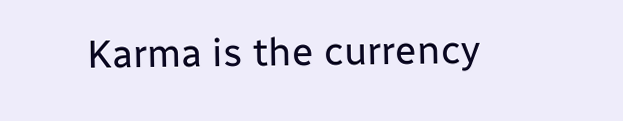Karma is the currency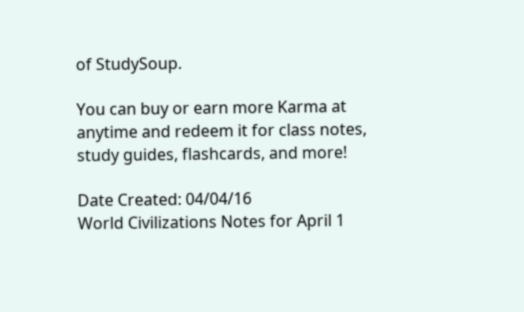of StudySoup.

You can buy or earn more Karma at anytime and redeem it for class notes, study guides, flashcards, and more!

Date Created: 04/04/16
World Civilizations Notes for April 1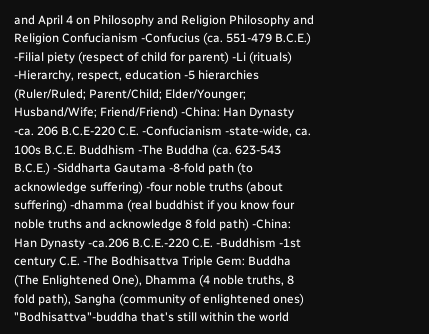and April 4 on Philosophy and Religion Philosophy and Religion Confucianism -Confucius (ca. 551-479 B.C.E.) -Filial piety (respect of child for parent) -Li (rituals) -Hierarchy, respect, education -5 hierarchies (Ruler/Ruled; Parent/Child; Elder/Younger; Husband/Wife; Friend/Friend) -China: Han Dynasty -ca. 206 B.C.E-220 C.E. -Confucianism -state-wide, ca. 100s B.C.E. Buddhism -The Buddha (ca. 623-543 B.C.E.) -Siddharta Gautama -8-fold path (to acknowledge suffering) -four noble truths (about suffering) -dhamma (real buddhist if you know four noble truths and acknowledge 8 fold path) -China: Han Dynasty -ca.206 B.C.E.-220 C.E. -Buddhism -1st century C.E. -The Bodhisattva Triple Gem: Buddha (The Enlightened One), Dhamma (4 noble truths, 8 fold path), Sangha (community of enlightened ones) "Bodhisattva"-buddha that's still within the world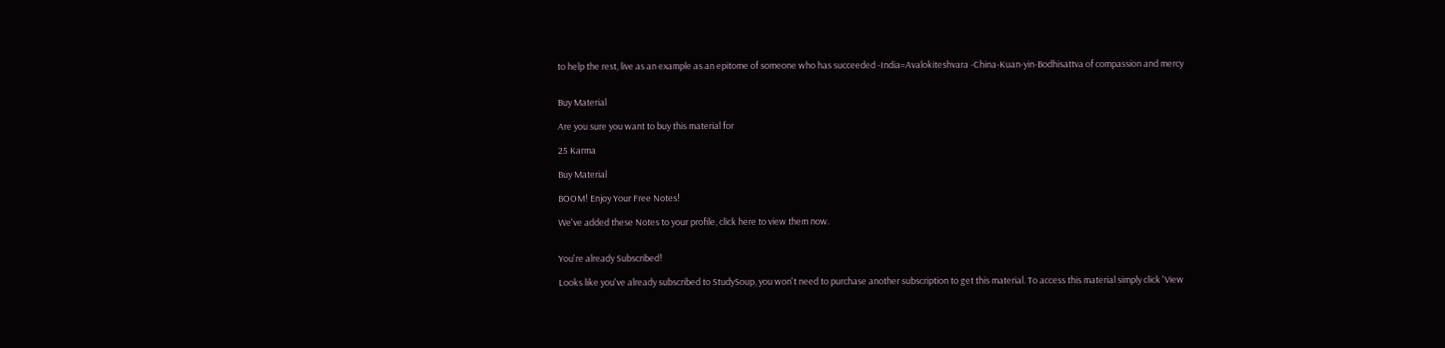to help the rest, live as an example as an epitome of someone who has succeeded -India=Avalokiteshvara -China-Kuan-yin-Bodhisattva of compassion and mercy


Buy Material

Are you sure you want to buy this material for

25 Karma

Buy Material

BOOM! Enjoy Your Free Notes!

We've added these Notes to your profile, click here to view them now.


You're already Subscribed!

Looks like you've already subscribed to StudySoup, you won't need to purchase another subscription to get this material. To access this material simply click 'View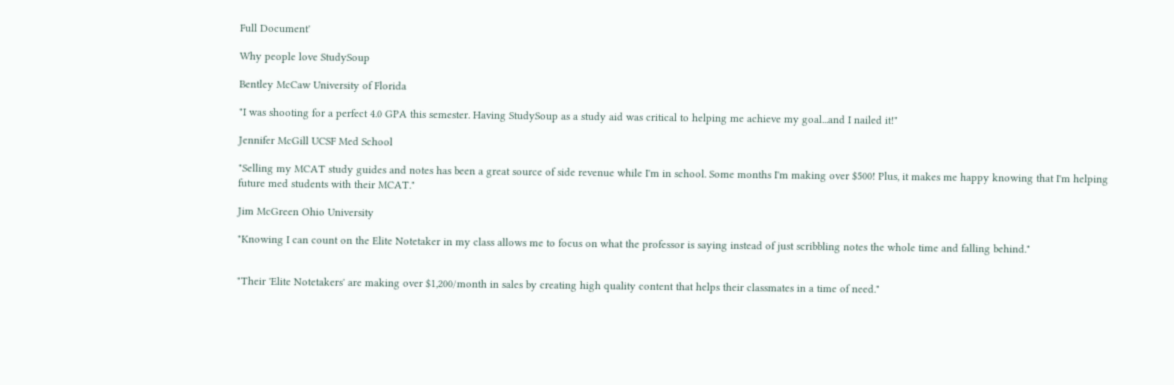Full Document'

Why people love StudySoup

Bentley McCaw University of Florida

"I was shooting for a perfect 4.0 GPA this semester. Having StudySoup as a study aid was critical to helping me achieve my goal...and I nailed it!"

Jennifer McGill UCSF Med School

"Selling my MCAT study guides and notes has been a great source of side revenue while I'm in school. Some months I'm making over $500! Plus, it makes me happy knowing that I'm helping future med students with their MCAT."

Jim McGreen Ohio University

"Knowing I can count on the Elite Notetaker in my class allows me to focus on what the professor is saying instead of just scribbling notes the whole time and falling behind."


"Their 'Elite Notetakers' are making over $1,200/month in sales by creating high quality content that helps their classmates in a time of need."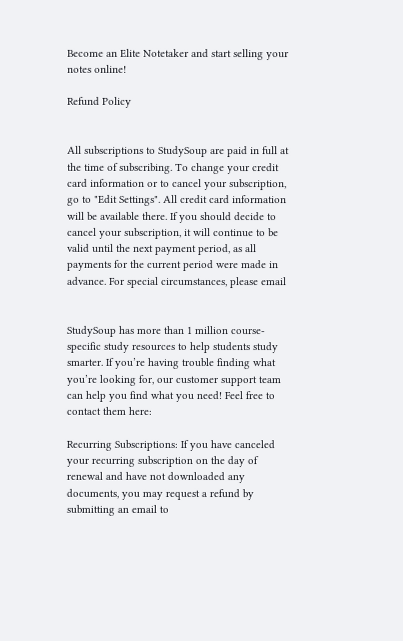Become an Elite Notetaker and start selling your notes online!

Refund Policy


All subscriptions to StudySoup are paid in full at the time of subscribing. To change your credit card information or to cancel your subscription, go to "Edit Settings". All credit card information will be available there. If you should decide to cancel your subscription, it will continue to be valid until the next payment period, as all payments for the current period were made in advance. For special circumstances, please email


StudySoup has more than 1 million course-specific study resources to help students study smarter. If you’re having trouble finding what you’re looking for, our customer support team can help you find what you need! Feel free to contact them here:

Recurring Subscriptions: If you have canceled your recurring subscription on the day of renewal and have not downloaded any documents, you may request a refund by submitting an email to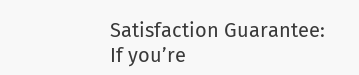Satisfaction Guarantee: If you’re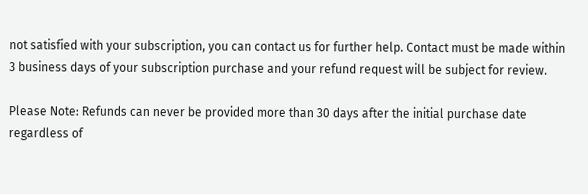not satisfied with your subscription, you can contact us for further help. Contact must be made within 3 business days of your subscription purchase and your refund request will be subject for review.

Please Note: Refunds can never be provided more than 30 days after the initial purchase date regardless of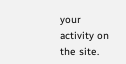your activity on the site.